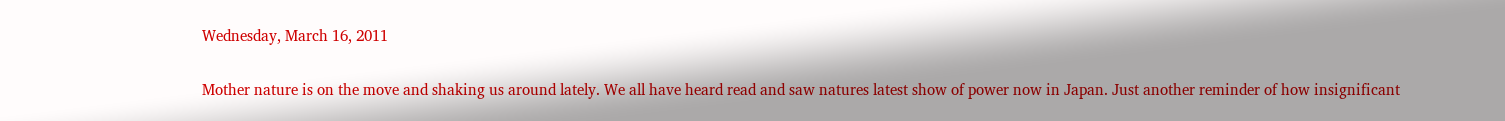Wednesday, March 16, 2011

Mother nature is on the move and shaking us around lately. We all have heard read and saw natures latest show of power now in Japan. Just another reminder of how insignificant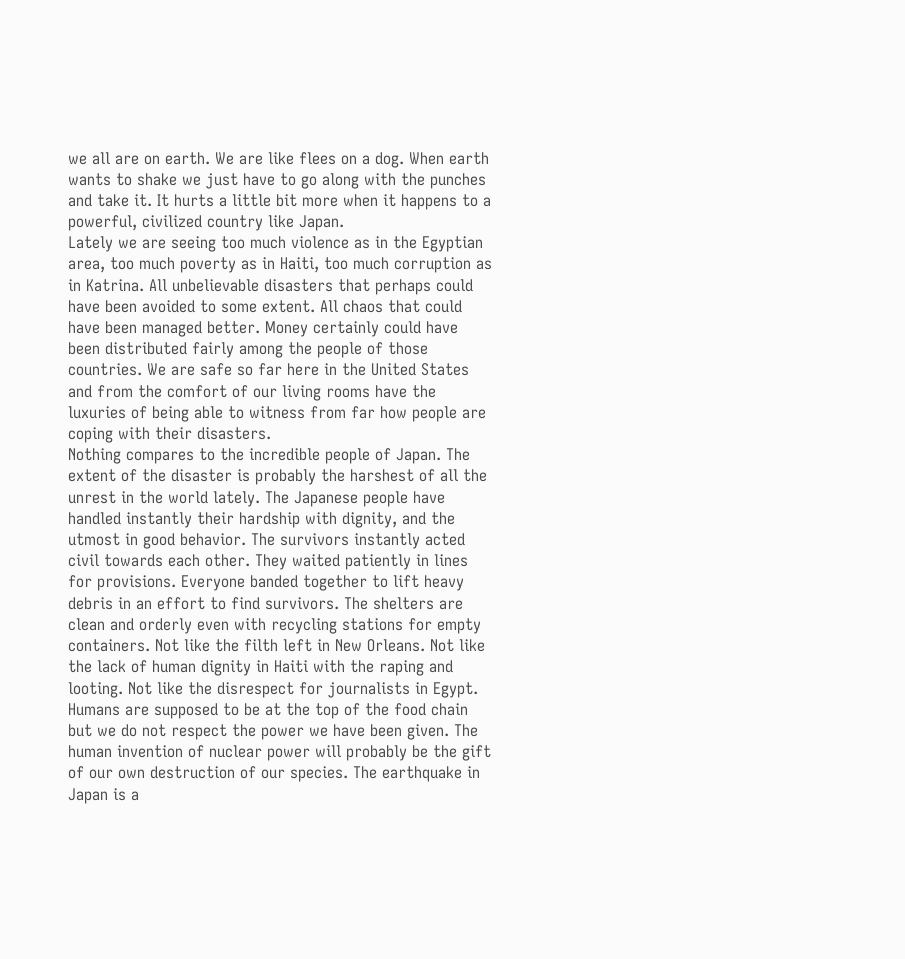we all are on earth. We are like flees on a dog. When earth wants to shake we just have to go along with the punches and take it. It hurts a little bit more when it happens to a powerful, civilized country like Japan.
Lately we are seeing too much violence as in the Egyptian area, too much poverty as in Haiti, too much corruption as in Katrina. All unbelievable disasters that perhaps could have been avoided to some extent. All chaos that could have been managed better. Money certainly could have been distributed fairly among the people of those countries. We are safe so far here in the United States and from the comfort of our living rooms have the luxuries of being able to witness from far how people are coping with their disasters.
Nothing compares to the incredible people of Japan. The extent of the disaster is probably the harshest of all the unrest in the world lately. The Japanese people have handled instantly their hardship with dignity, and the utmost in good behavior. The survivors instantly acted civil towards each other. They waited patiently in lines for provisions. Everyone banded together to lift heavy debris in an effort to find survivors. The shelters are clean and orderly even with recycling stations for empty containers. Not like the filth left in New Orleans. Not like the lack of human dignity in Haiti with the raping and looting. Not like the disrespect for journalists in Egypt.
Humans are supposed to be at the top of the food chain but we do not respect the power we have been given. The human invention of nuclear power will probably be the gift of our own destruction of our species. The earthquake in Japan is a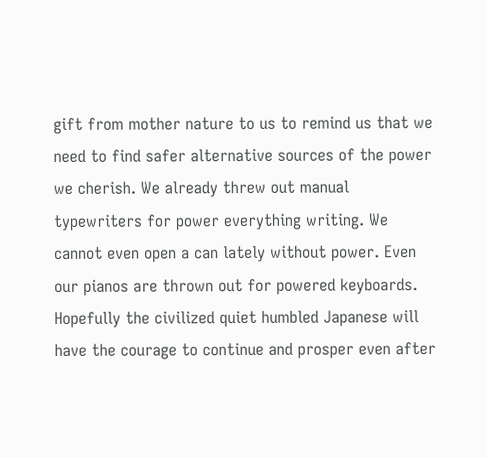gift from mother nature to us to remind us that we need to find safer alternative sources of the power we cherish. We already threw out manual typewriters for power everything writing. We cannot even open a can lately without power. Even our pianos are thrown out for powered keyboards. Hopefully the civilized quiet humbled Japanese will have the courage to continue and prosper even after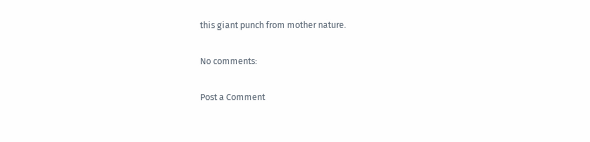this giant punch from mother nature.

No comments:

Post a Comment